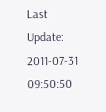Last Update: 2011-07-31 09:50:50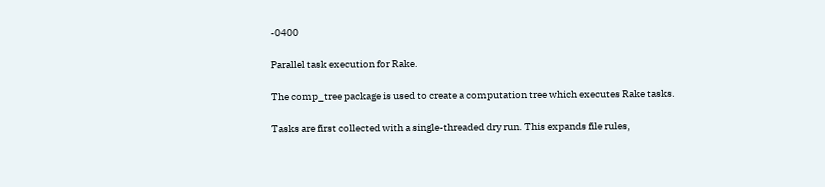-0400

Parallel task execution for Rake.

The comp_tree package is used to create a computation tree which executes Rake tasks.

Tasks are first collected with a single-threaded dry run. This expands file rules,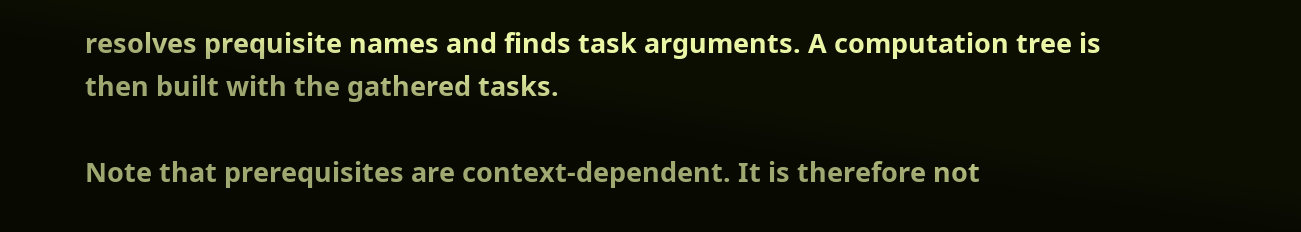resolves prequisite names and finds task arguments. A computation tree is then built with the gathered tasks.

Note that prerequisites are context-dependent. It is therefore not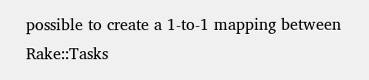possible to create a 1-to-1 mapping between Rake::Tasks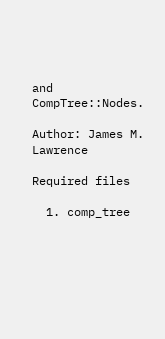and CompTree::Nodes.

Author: James M. Lawrence

Required files

  1. comp_tree